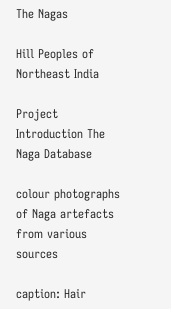The Nagas

Hill Peoples of Northeast India

Project Introduction The Naga Database

colour photographs of Naga artefacts from various sources

caption: Hair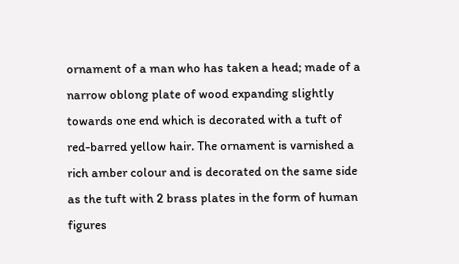ornament of a man who has taken a head; made of a narrow oblong plate of wood expanding slightly towards one end which is decorated with a tuft of red-barred yellow hair. The ornament is varnished a rich amber colour and is decorated on the same side as the tuft with 2 brass plates in the form of human figures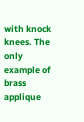with knock knees. The only example of brass applique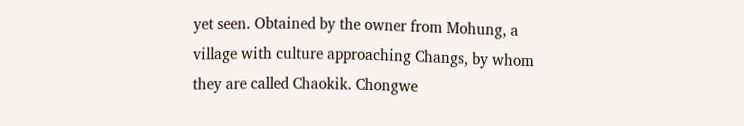yet seen. Obtained by the owner from Mohung, a village with culture approaching Changs, by whom they are called Chaokik. Chongwe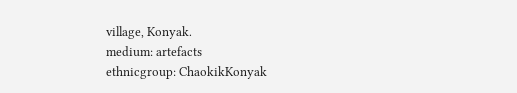village, Konyak.
medium: artefacts
ethnicgroup: ChaokikKonyak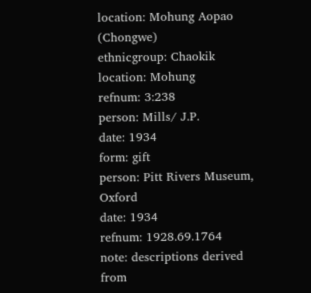location: Mohung Aopao (Chongwe)
ethnicgroup: Chaokik
location: Mohung
refnum: 3:238
person: Mills/ J.P.
date: 1934
form: gift
person: Pitt Rivers Museum, Oxford
date: 1934
refnum: 1928.69.1764
note: descriptions derived from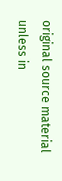original source material unless in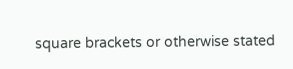square brackets or otherwise stated